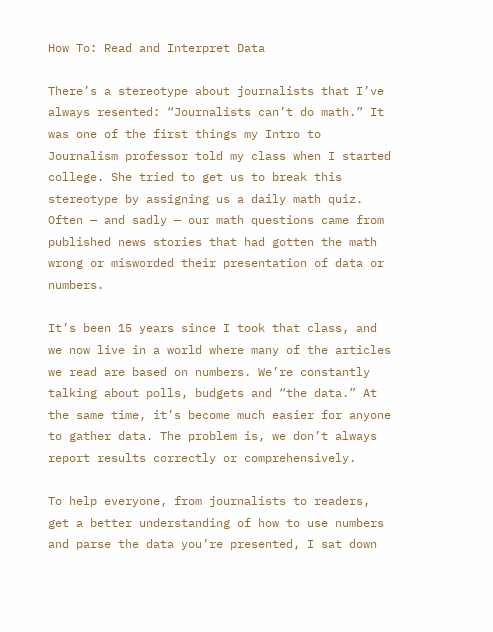How To: Read and Interpret Data

There’s a stereotype about journalists that I’ve always resented: “Journalists can’t do math.” It was one of the first things my Intro to Journalism professor told my class when I started college. She tried to get us to break this stereotype by assigning us a daily math quiz. Often — and sadly — our math questions came from published news stories that had gotten the math wrong or misworded their presentation of data or numbers.

It’s been 15 years since I took that class, and we now live in a world where many of the articles we read are based on numbers. We’re constantly talking about polls, budgets and “the data.” At the same time, it’s become much easier for anyone to gather data. The problem is, we don’t always report results correctly or comprehensively.

To help everyone, from journalists to readers, get a better understanding of how to use numbers and parse the data you’re presented, I sat down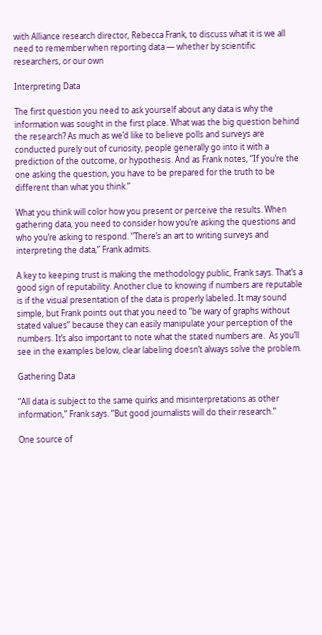with Alliance research director, Rebecca Frank, to discuss what it is we all need to remember when reporting data — whether by scientific researchers, or our own

Interpreting Data

The first question you need to ask yourself about any data is why the information was sought in the first place. What was the big question behind the research? As much as we’d like to believe polls and surveys are conducted purely out of curiosity, people generally go into it with a prediction of the outcome, or hypothesis. And as Frank notes, “If you’re the one asking the question, you have to be prepared for the truth to be different than what you think.”

What you think will color how you present or perceive the results. When gathering data, you need to consider how you’re asking the questions and who you’re asking to respond. “There’s an art to writing surveys and interpreting the data,” Frank admits.

A key to keeping trust is making the methodology public, Frank says. That’s a good sign of reputability. Another clue to knowing if numbers are reputable is if the visual presentation of the data is properly labeled. It may sound simple, but Frank points out that you need to “be wary of graphs without stated values” because they can easily manipulate your perception of the numbers. It’s also important to note what the stated numbers are.  As you’ll see in the examples below, clear labeling doesn’t always solve the problem.

Gathering Data

“All data is subject to the same quirks and misinterpretations as other information,” Frank says. “But good journalists will do their research.”

One source of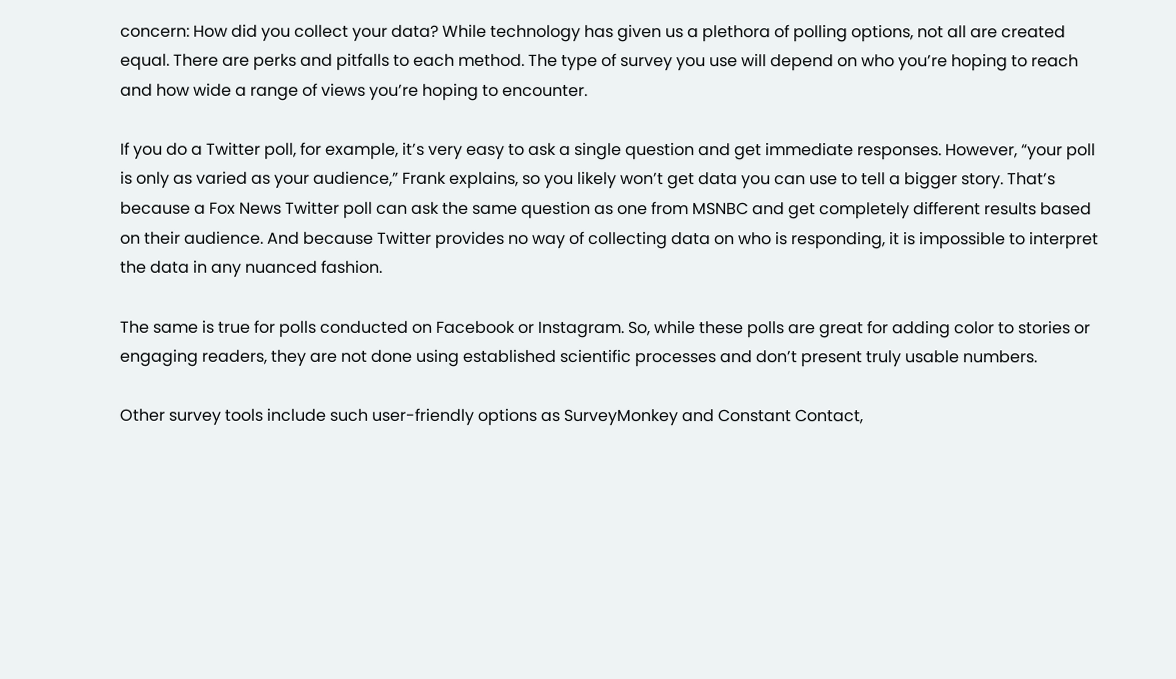concern: How did you collect your data? While technology has given us a plethora of polling options, not all are created equal. There are perks and pitfalls to each method. The type of survey you use will depend on who you’re hoping to reach and how wide a range of views you’re hoping to encounter.

If you do a Twitter poll, for example, it’s very easy to ask a single question and get immediate responses. However, “your poll is only as varied as your audience,” Frank explains, so you likely won’t get data you can use to tell a bigger story. That’s because a Fox News Twitter poll can ask the same question as one from MSNBC and get completely different results based on their audience. And because Twitter provides no way of collecting data on who is responding, it is impossible to interpret the data in any nuanced fashion.

The same is true for polls conducted on Facebook or Instagram. So, while these polls are great for adding color to stories or engaging readers, they are not done using established scientific processes and don’t present truly usable numbers.

Other survey tools include such user-friendly options as SurveyMonkey and Constant Contact,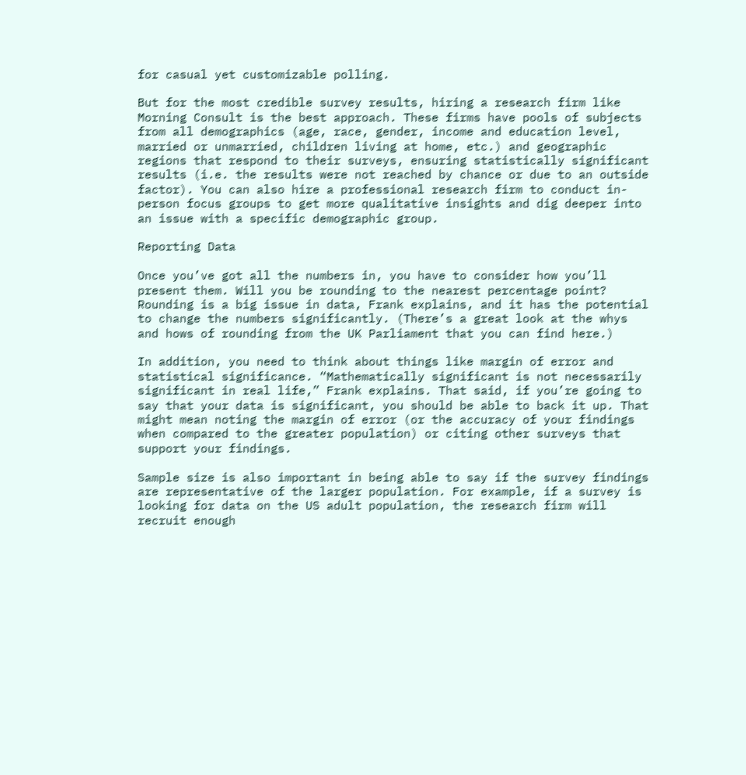for casual yet customizable polling.

But for the most credible survey results, hiring a research firm like Morning Consult is the best approach. These firms have pools of subjects from all demographics (age, race, gender, income and education level, married or unmarried, children living at home, etc.) and geographic regions that respond to their surveys, ensuring statistically significant results (i.e. the results were not reached by chance or due to an outside factor). You can also hire a professional research firm to conduct in-person focus groups to get more qualitative insights and dig deeper into an issue with a specific demographic group.

Reporting Data

Once you’ve got all the numbers in, you have to consider how you’ll present them. Will you be rounding to the nearest percentage point? Rounding is a big issue in data, Frank explains, and it has the potential to change the numbers significantly. (There’s a great look at the whys and hows of rounding from the UK Parliament that you can find here.)

In addition, you need to think about things like margin of error and statistical significance. “Mathematically significant is not necessarily significant in real life,” Frank explains. That said, if you’re going to say that your data is significant, you should be able to back it up. That might mean noting the margin of error (or the accuracy of your findings when compared to the greater population) or citing other surveys that support your findings.

Sample size is also important in being able to say if the survey findings are representative of the larger population. For example, if a survey is looking for data on the US adult population, the research firm will recruit enough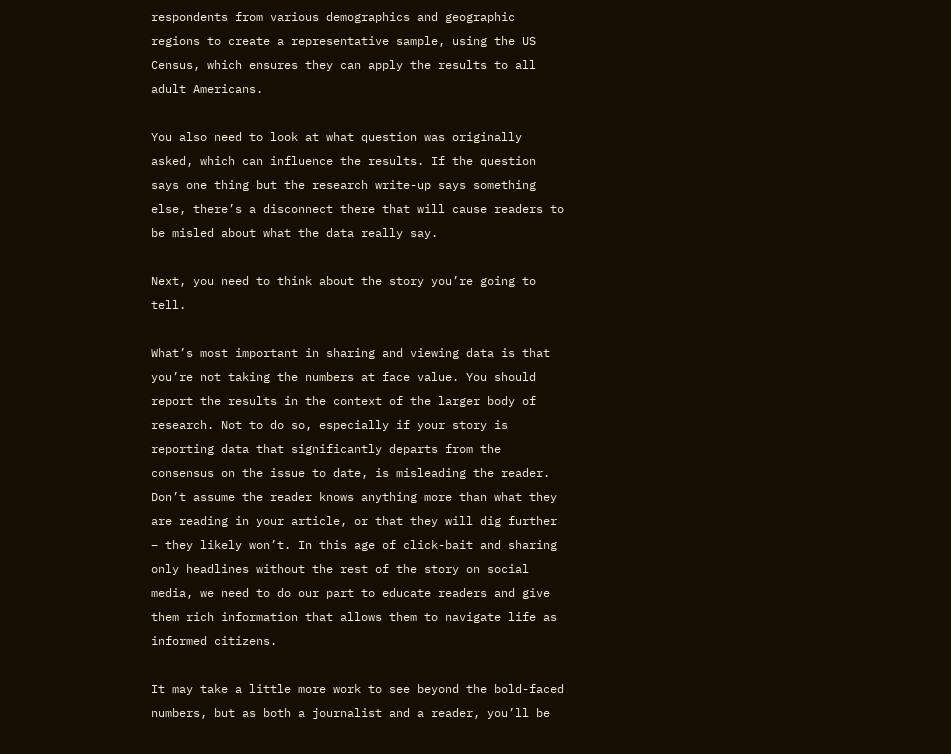respondents from various demographics and geographic regions to create a representative sample, using the US Census, which ensures they can apply the results to all adult Americans.

You also need to look at what question was originally asked, which can influence the results. If the question says one thing but the research write-up says something else, there’s a disconnect there that will cause readers to be misled about what the data really say.

Next, you need to think about the story you’re going to tell.

What’s most important in sharing and viewing data is that you’re not taking the numbers at face value. You should report the results in the context of the larger body of research. Not to do so, especially if your story is reporting data that significantly departs from the consensus on the issue to date, is misleading the reader. Don’t assume the reader knows anything more than what they are reading in your article, or that they will dig further – they likely won’t. In this age of click-bait and sharing only headlines without the rest of the story on social media, we need to do our part to educate readers and give them rich information that allows them to navigate life as informed citizens.

It may take a little more work to see beyond the bold-faced numbers, but as both a journalist and a reader, you’ll be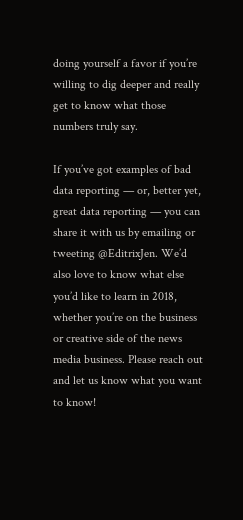doing yourself a favor if you’re willing to dig deeper and really get to know what those numbers truly say.

If you’ve got examples of bad data reporting — or, better yet, great data reporting — you can share it with us by emailing or tweeting @EditrixJen. We’d also love to know what else you’d like to learn in 2018, whether you’re on the business or creative side of the news media business. Please reach out and let us know what you want to know!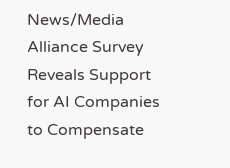News/Media Alliance Survey Reveals Support for AI Companies to Compensate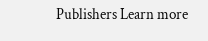Publishers Learn more